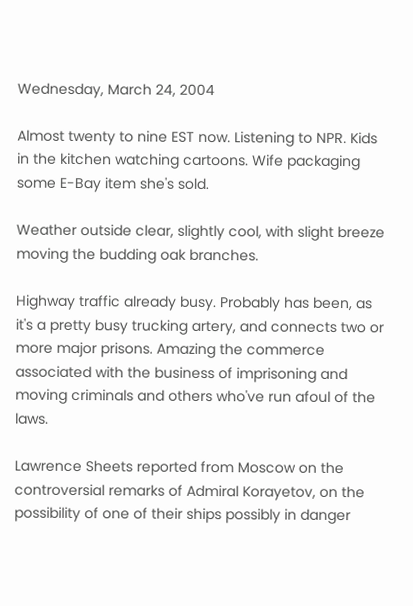Wednesday, March 24, 2004

Almost twenty to nine EST now. Listening to NPR. Kids in the kitchen watching cartoons. Wife packaging some E-Bay item she's sold.

Weather outside clear, slightly cool, with slight breeze moving the budding oak branches.

Highway traffic already busy. Probably has been, as it's a pretty busy trucking artery, and connects two or more major prisons. Amazing the commerce associated with the business of imprisoning and moving criminals and others who've run afoul of the laws.

Lawrence Sheets reported from Moscow on the controversial remarks of Admiral Korayetov, on the possibility of one of their ships possibly in danger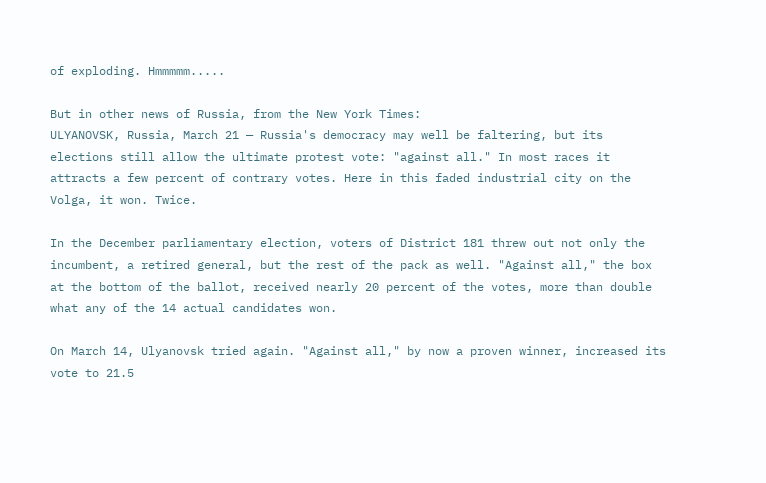of exploding. Hmmmmm.....

But in other news of Russia, from the New York Times:
ULYANOVSK, Russia, March 21 — Russia's democracy may well be faltering, but its elections still allow the ultimate protest vote: "against all." In most races it attracts a few percent of contrary votes. Here in this faded industrial city on the Volga, it won. Twice.

In the December parliamentary election, voters of District 181 threw out not only the incumbent, a retired general, but the rest of the pack as well. "Against all," the box at the bottom of the ballot, received nearly 20 percent of the votes, more than double what any of the 14 actual candidates won.

On March 14, Ulyanovsk tried again. "Against all," by now a proven winner, increased its vote to 21.5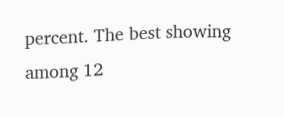percent. The best showing among 12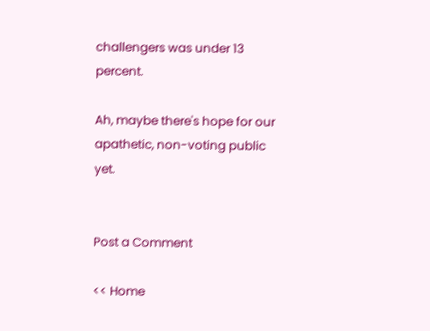challengers was under 13 percent.

Ah, maybe there's hope for our apathetic, non-voting public yet.


Post a Comment

<< Home